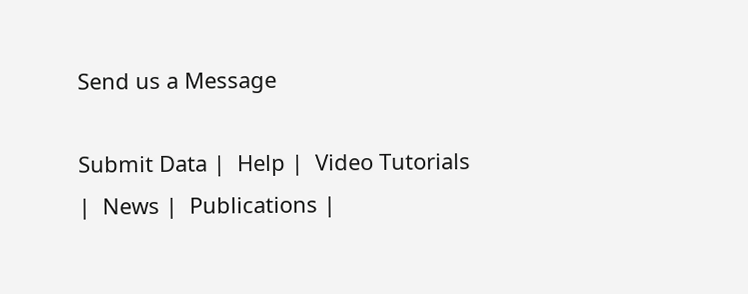Send us a Message

Submit Data |  Help |  Video Tutorials |  News |  Publications |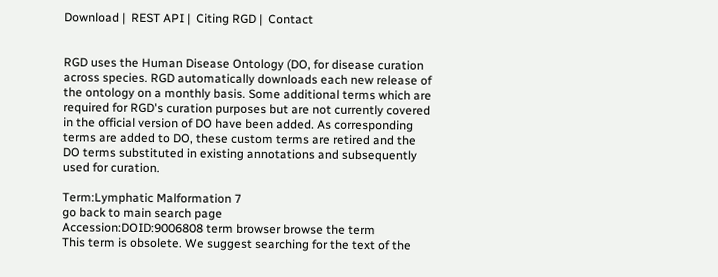Download |  REST API |  Citing RGD |  Contact


RGD uses the Human Disease Ontology (DO, for disease curation across species. RGD automatically downloads each new release of the ontology on a monthly basis. Some additional terms which are required for RGD's curation purposes but are not currently covered in the official version of DO have been added. As corresponding terms are added to DO, these custom terms are retired and the DO terms substituted in existing annotations and subsequently used for curation.

Term:Lymphatic Malformation 7
go back to main search page
Accession:DOID:9006808 term browser browse the term
This term is obsolete. We suggest searching for the text of the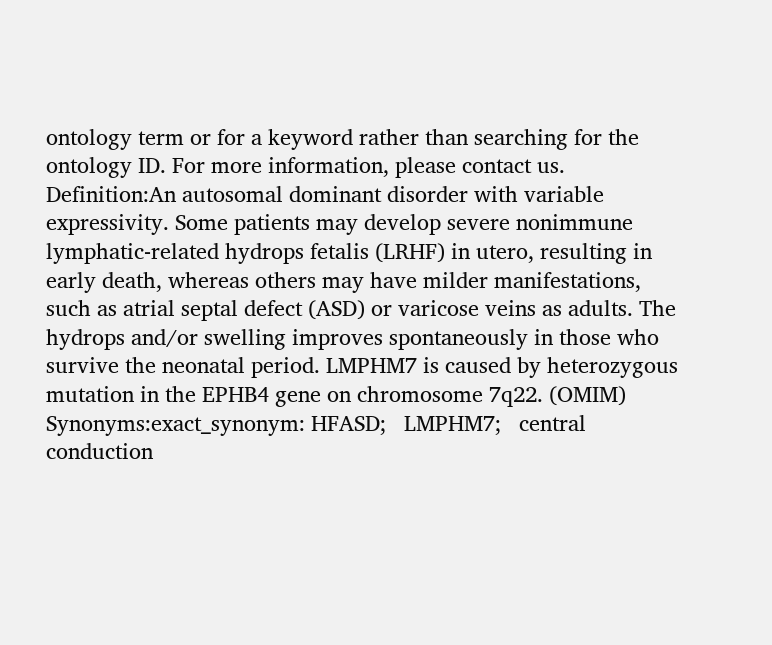ontology term or for a keyword rather than searching for the ontology ID. For more information, please contact us.
Definition:An autosomal dominant disorder with variable expressivity. Some patients may develop severe nonimmune lymphatic-related hydrops fetalis (LRHF) in utero, resulting in early death, whereas others may have milder manifestations, such as atrial septal defect (ASD) or varicose veins as adults. The hydrops and/or swelling improves spontaneously in those who survive the neonatal period. LMPHM7 is caused by heterozygous mutation in the EPHB4 gene on chromosome 7q22. (OMIM)
Synonyms:exact_synonym: HFASD;   LMPHM7;   central conduction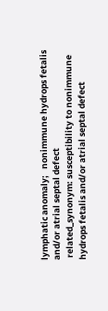lymphatic anomaly;   nonimmune hydrops fetalis and/or atrial septal defect
 related_synonym: susceptibility to nonimmune hydrops fetalis and/or atrial septal defect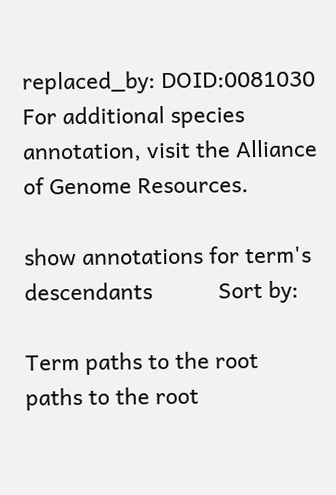replaced_by: DOID:0081030
For additional species annotation, visit the Alliance of Genome Resources.

show annotations for term's descendants           Sort by:

Term paths to the root
paths to the root